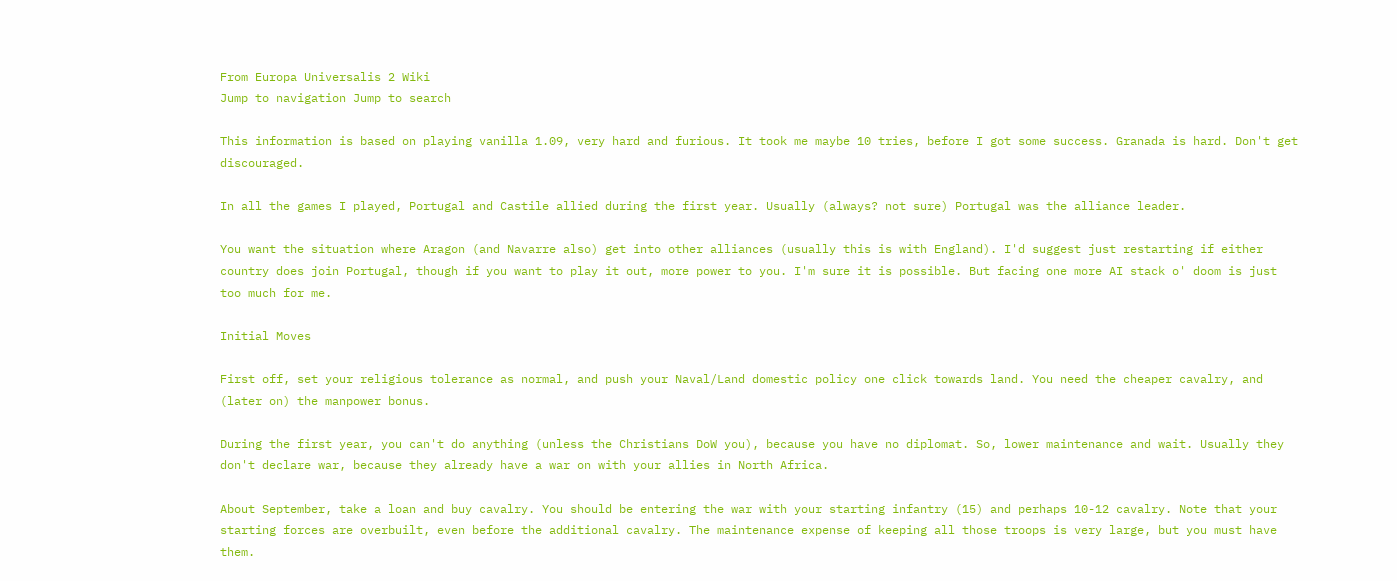From Europa Universalis 2 Wiki
Jump to navigation Jump to search

This information is based on playing vanilla 1.09, very hard and furious. It took me maybe 10 tries, before I got some success. Granada is hard. Don't get discouraged.

In all the games I played, Portugal and Castile allied during the first year. Usually (always? not sure) Portugal was the alliance leader.

You want the situation where Aragon (and Navarre also) get into other alliances (usually this is with England). I'd suggest just restarting if either country does join Portugal, though if you want to play it out, more power to you. I'm sure it is possible. But facing one more AI stack o' doom is just too much for me.

Initial Moves

First off, set your religious tolerance as normal, and push your Naval/Land domestic policy one click towards land. You need the cheaper cavalry, and (later on) the manpower bonus.

During the first year, you can't do anything (unless the Christians DoW you), because you have no diplomat. So, lower maintenance and wait. Usually they don't declare war, because they already have a war on with your allies in North Africa.

About September, take a loan and buy cavalry. You should be entering the war with your starting infantry (15) and perhaps 10-12 cavalry. Note that your starting forces are overbuilt, even before the additional cavalry. The maintenance expense of keeping all those troops is very large, but you must have them.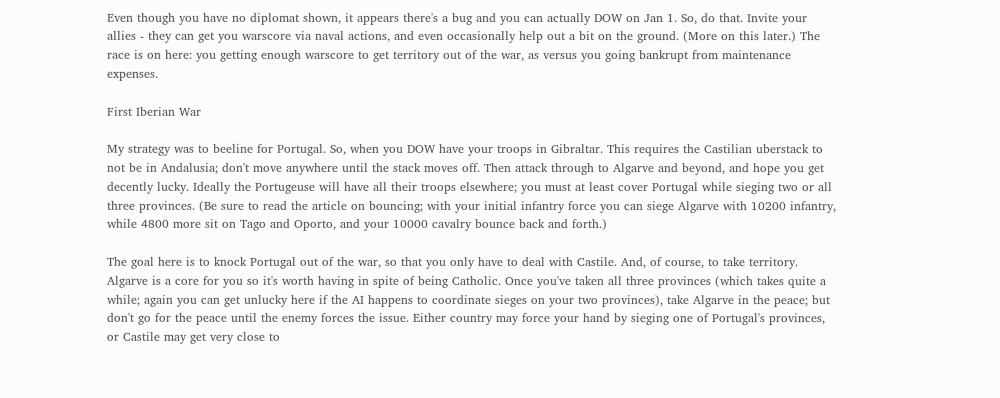Even though you have no diplomat shown, it appears there's a bug and you can actually DOW on Jan 1. So, do that. Invite your allies - they can get you warscore via naval actions, and even occasionally help out a bit on the ground. (More on this later.) The race is on here: you getting enough warscore to get territory out of the war, as versus you going bankrupt from maintenance expenses.

First Iberian War

My strategy was to beeline for Portugal. So, when you DOW have your troops in Gibraltar. This requires the Castilian uberstack to not be in Andalusia; don't move anywhere until the stack moves off. Then attack through to Algarve and beyond, and hope you get decently lucky. Ideally the Portugeuse will have all their troops elsewhere; you must at least cover Portugal while sieging two or all three provinces. (Be sure to read the article on bouncing; with your initial infantry force you can siege Algarve with 10200 infantry, while 4800 more sit on Tago and Oporto, and your 10000 cavalry bounce back and forth.)

The goal here is to knock Portugal out of the war, so that you only have to deal with Castile. And, of course, to take territory. Algarve is a core for you so it's worth having in spite of being Catholic. Once you've taken all three provinces (which takes quite a while; again you can get unlucky here if the AI happens to coordinate sieges on your two provinces), take Algarve in the peace; but don't go for the peace until the enemy forces the issue. Either country may force your hand by sieging one of Portugal's provinces, or Castile may get very close to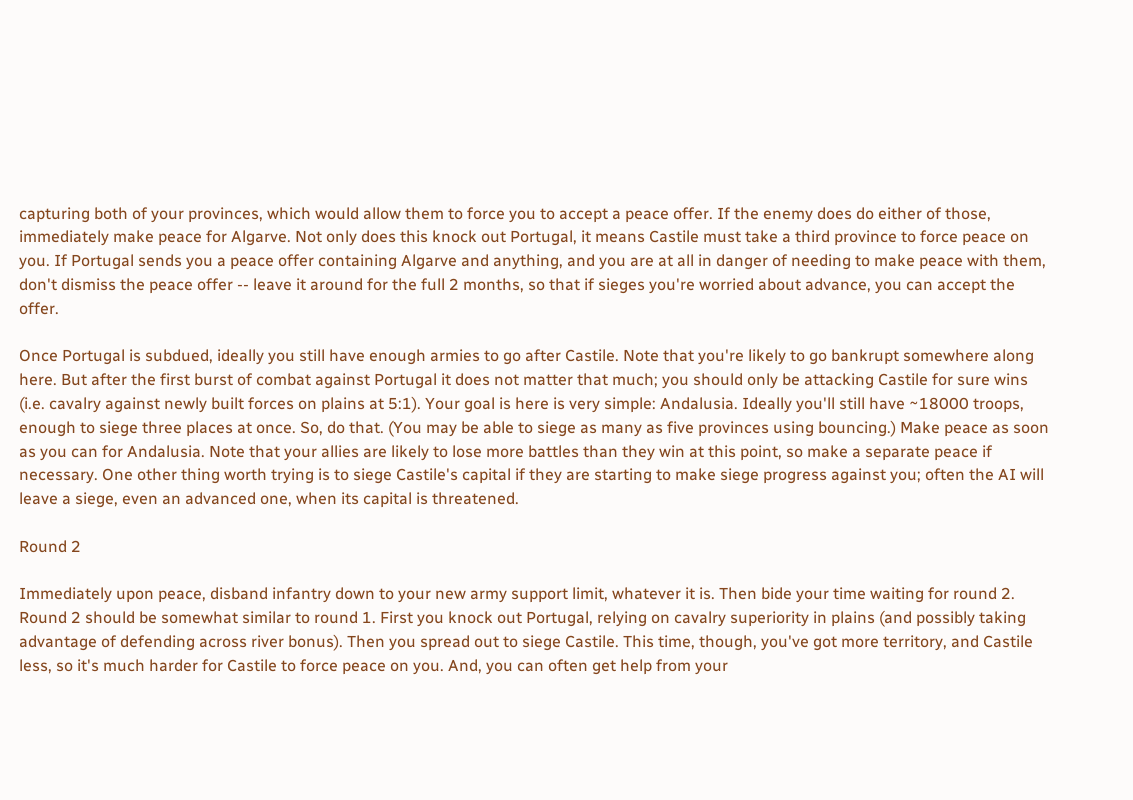capturing both of your provinces, which would allow them to force you to accept a peace offer. If the enemy does do either of those, immediately make peace for Algarve. Not only does this knock out Portugal, it means Castile must take a third province to force peace on you. If Portugal sends you a peace offer containing Algarve and anything, and you are at all in danger of needing to make peace with them, don't dismiss the peace offer -- leave it around for the full 2 months, so that if sieges you're worried about advance, you can accept the offer.

Once Portugal is subdued, ideally you still have enough armies to go after Castile. Note that you're likely to go bankrupt somewhere along here. But after the first burst of combat against Portugal it does not matter that much; you should only be attacking Castile for sure wins (i.e. cavalry against newly built forces on plains at 5:1). Your goal is here is very simple: Andalusia. Ideally you'll still have ~18000 troops, enough to siege three places at once. So, do that. (You may be able to siege as many as five provinces using bouncing.) Make peace as soon as you can for Andalusia. Note that your allies are likely to lose more battles than they win at this point, so make a separate peace if necessary. One other thing worth trying is to siege Castile's capital if they are starting to make siege progress against you; often the AI will leave a siege, even an advanced one, when its capital is threatened.

Round 2

Immediately upon peace, disband infantry down to your new army support limit, whatever it is. Then bide your time waiting for round 2. Round 2 should be somewhat similar to round 1. First you knock out Portugal, relying on cavalry superiority in plains (and possibly taking advantage of defending across river bonus). Then you spread out to siege Castile. This time, though, you've got more territory, and Castile less, so it's much harder for Castile to force peace on you. And, you can often get help from your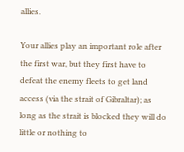allies.

Your allies play an important role after the first war, but they first have to defeat the enemy fleets to get land access (via the strait of Gibraltar); as long as the strait is blocked they will do little or nothing to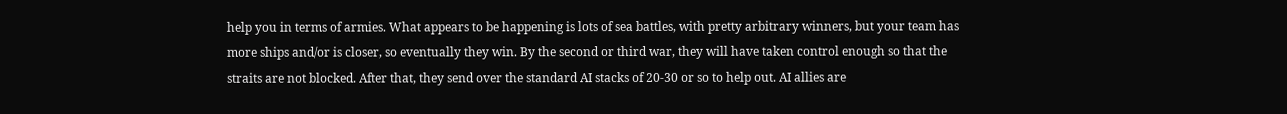help you in terms of armies. What appears to be happening is lots of sea battles, with pretty arbitrary winners, but your team has more ships and/or is closer, so eventually they win. By the second or third war, they will have taken control enough so that the straits are not blocked. After that, they send over the standard AI stacks of 20-30 or so to help out. AI allies are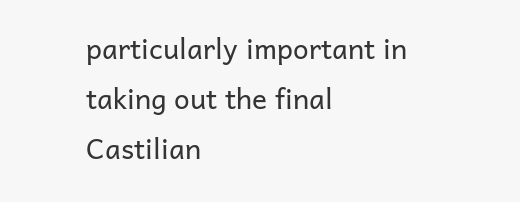particularly important in taking out the final Castilian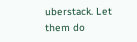uberstack. Let them do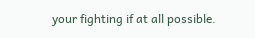your fighting if at all possible.